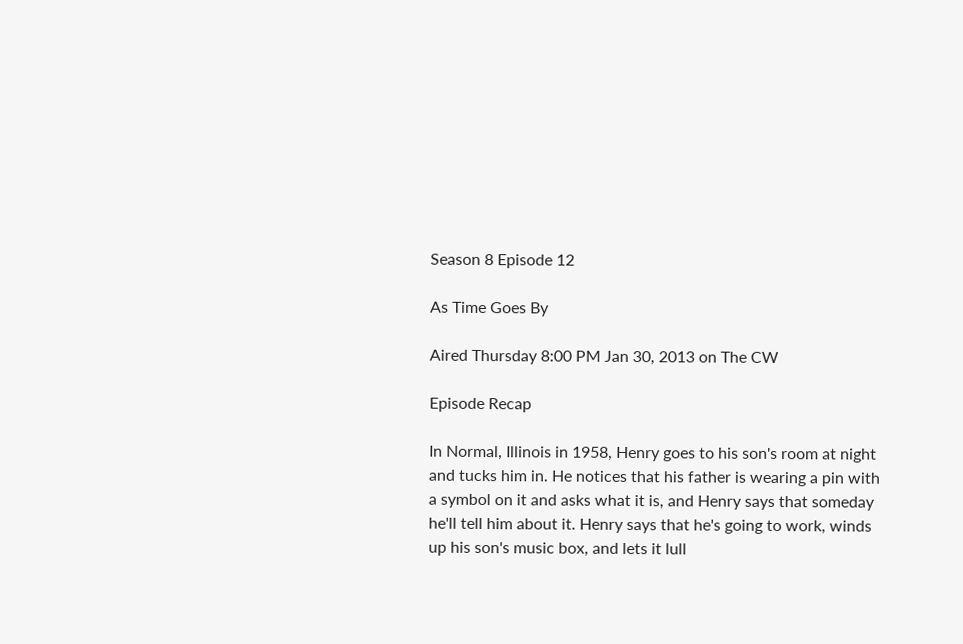Season 8 Episode 12

As Time Goes By

Aired Thursday 8:00 PM Jan 30, 2013 on The CW

Episode Recap

In Normal, Illinois in 1958, Henry goes to his son's room at night and tucks him in. He notices that his father is wearing a pin with a symbol on it and asks what it is, and Henry says that someday he'll tell him about it. Henry says that he's going to work, winds up his son's music box, and lets it lull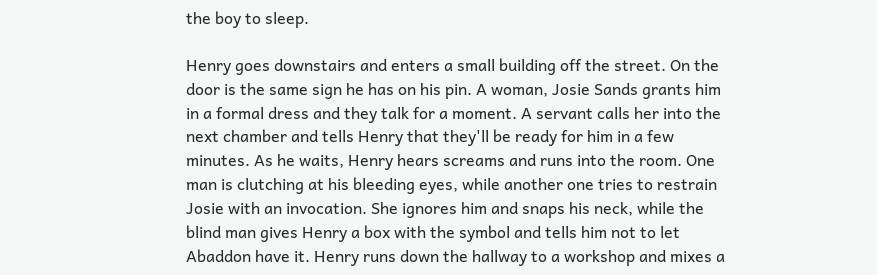the boy to sleep.

Henry goes downstairs and enters a small building off the street. On the door is the same sign he has on his pin. A woman, Josie Sands grants him in a formal dress and they talk for a moment. A servant calls her into the next chamber and tells Henry that they'll be ready for him in a few minutes. As he waits, Henry hears screams and runs into the room. One man is clutching at his bleeding eyes, while another one tries to restrain Josie with an invocation. She ignores him and snaps his neck, while the blind man gives Henry a box with the symbol and tells him not to let Abaddon have it. Henry runs down the hallway to a workshop and mixes a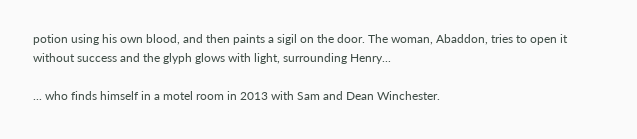potion using his own blood, and then paints a sigil on the door. The woman, Abaddon, tries to open it without success and the glyph glows with light, surrounding Henry...

... who finds himself in a motel room in 2013 with Sam and Dean Winchester.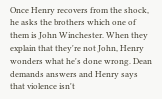Once Henry recovers from the shock, he asks the brothers which one of them is John Winchester. When they explain that they're not John, Henry wonders what he's done wrong. Dean demands answers and Henry says that violence isn't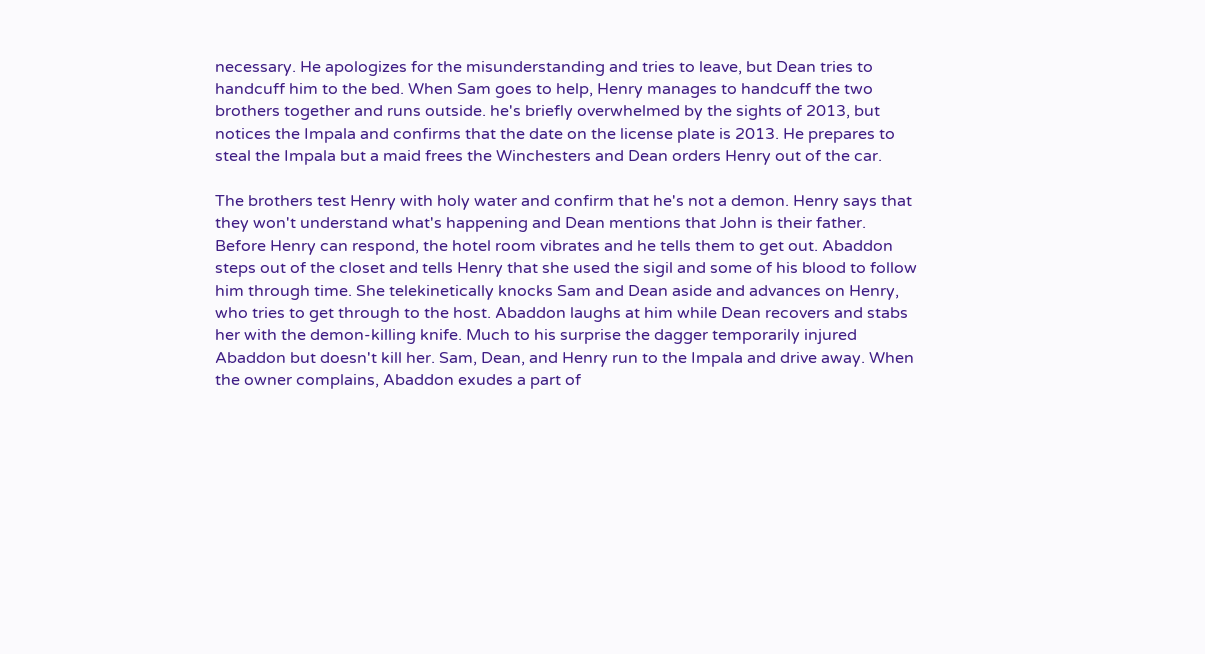necessary. He apologizes for the misunderstanding and tries to leave, but Dean tries to handcuff him to the bed. When Sam goes to help, Henry manages to handcuff the two brothers together and runs outside. he's briefly overwhelmed by the sights of 2013, but notices the Impala and confirms that the date on the license plate is 2013. He prepares to steal the Impala but a maid frees the Winchesters and Dean orders Henry out of the car.

The brothers test Henry with holy water and confirm that he's not a demon. Henry says that they won't understand what's happening and Dean mentions that John is their father. Before Henry can respond, the hotel room vibrates and he tells them to get out. Abaddon steps out of the closet and tells Henry that she used the sigil and some of his blood to follow him through time. She telekinetically knocks Sam and Dean aside and advances on Henry, who tries to get through to the host. Abaddon laughs at him while Dean recovers and stabs her with the demon-killing knife. Much to his surprise the dagger temporarily injured Abaddon but doesn't kill her. Sam, Dean, and Henry run to the Impala and drive away. When the owner complains, Abaddon exudes a part of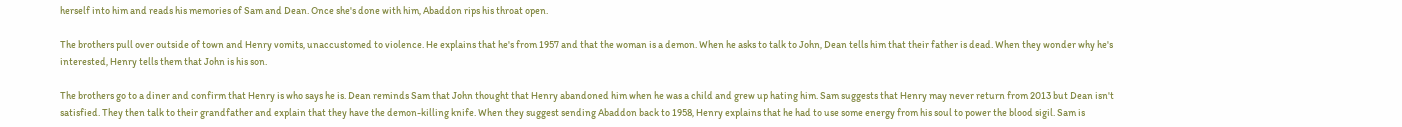herself into him and reads his memories of Sam and Dean. Once she's done with him, Abaddon rips his throat open.

The brothers pull over outside of town and Henry vomits, unaccustomed to violence. He explains that he's from 1957 and that the woman is a demon. When he asks to talk to John, Dean tells him that their father is dead. When they wonder why he's interested, Henry tells them that John is his son.

The brothers go to a diner and confirm that Henry is who says he is. Dean reminds Sam that John thought that Henry abandoned him when he was a child and grew up hating him. Sam suggests that Henry may never return from 2013 but Dean isn't satisfied. They then talk to their grandfather and explain that they have the demon-killing knife. When they suggest sending Abaddon back to 1958, Henry explains that he had to use some energy from his soul to power the blood sigil. Sam is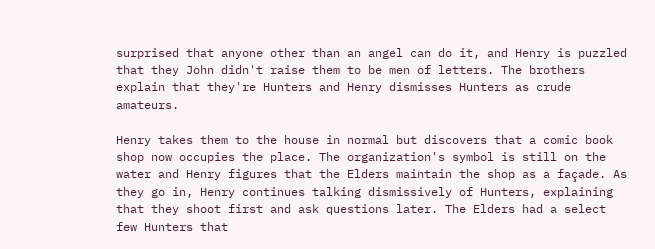surprised that anyone other than an angel can do it, and Henry is puzzled that they John didn't raise them to be men of letters. The brothers explain that they're Hunters and Henry dismisses Hunters as crude amateurs.

Henry takes them to the house in normal but discovers that a comic book shop now occupies the place. The organization's symbol is still on the water and Henry figures that the Elders maintain the shop as a façade. As they go in, Henry continues talking dismissively of Hunters, explaining that they shoot first and ask questions later. The Elders had a select few Hunters that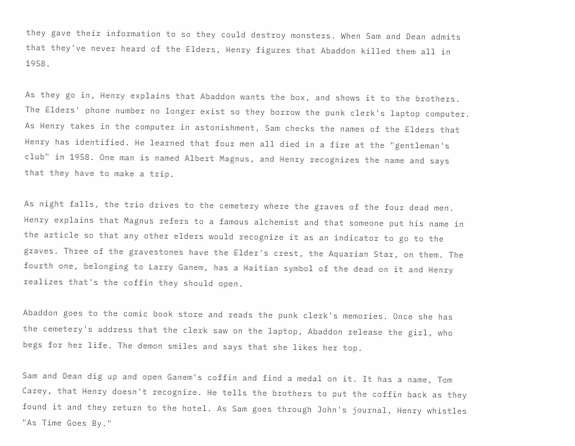they gave their information to so they could destroy monsters. When Sam and Dean admits that they've never heard of the Elders, Henry figures that Abaddon killed them all in 1958.

As they go in, Henry explains that Abaddon wants the box, and shows it to the brothers. The Elders' phone number no longer exist so they borrow the punk clerk's laptop computer. As Henry takes in the computer in astonishment, Sam checks the names of the Elders that Henry has identified. He learned that four men all died in a fire at the "gentleman's club" in 1958. One man is named Albert Magnus, and Henry recognizes the name and says that they have to make a trip.

As night falls, the trio drives to the cemetery where the graves of the four dead men. Henry explains that Magnus refers to a famous alchemist and that someone put his name in the article so that any other elders would recognize it as an indicator to go to the graves. Three of the gravestones have the Elder's crest, the Aquarian Star, on them. The fourth one, belonging to Larry Ganem, has a Haitian symbol of the dead on it and Henry realizes that's the coffin they should open.

Abaddon goes to the comic book store and reads the punk clerk's memories. Once she has the cemetery's address that the clerk saw on the laptop, Abaddon release the girl, who begs for her life. The demon smiles and says that she likes her top.

Sam and Dean dig up and open Ganem's coffin and find a medal on it. It has a name, Tom Carey, that Henry doesn't recognize. He tells the brothers to put the coffin back as they found it and they return to the hotel. As Sam goes through John's journal, Henry whistles "As Time Goes By."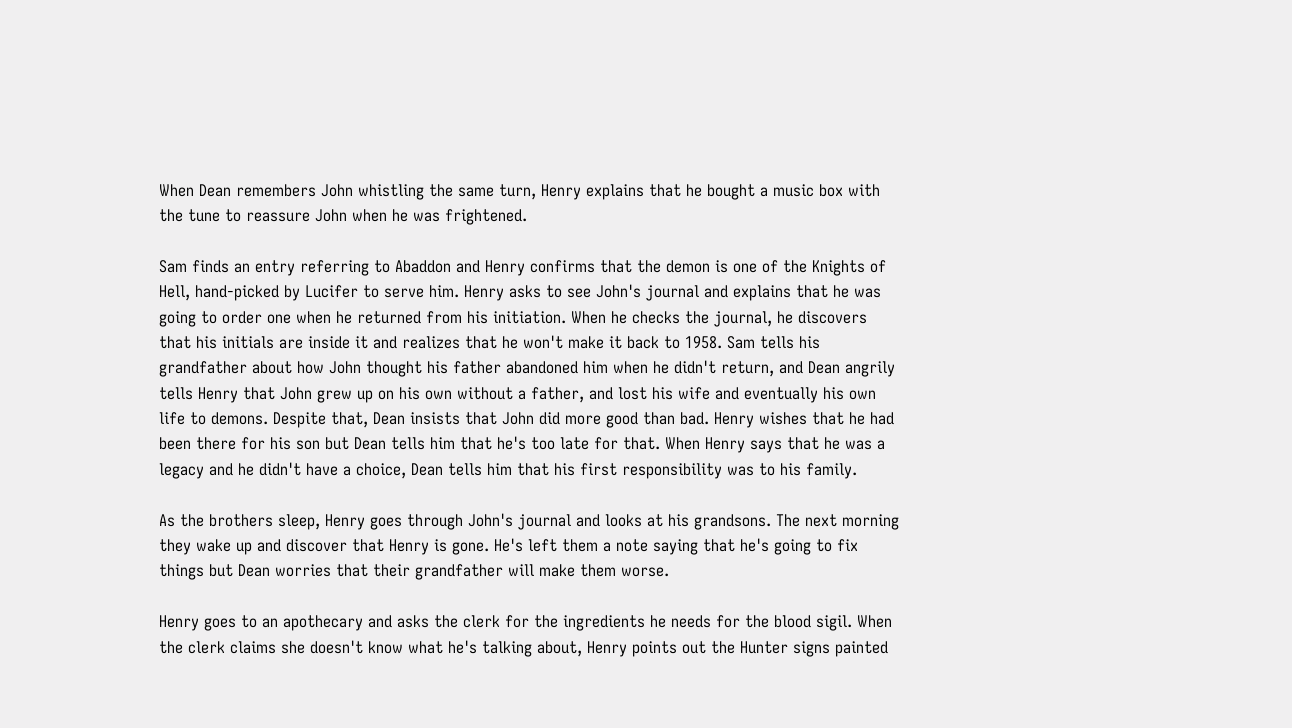When Dean remembers John whistling the same turn, Henry explains that he bought a music box with the tune to reassure John when he was frightened.

Sam finds an entry referring to Abaddon and Henry confirms that the demon is one of the Knights of Hell, hand-picked by Lucifer to serve him. Henry asks to see John's journal and explains that he was going to order one when he returned from his initiation. When he checks the journal, he discovers that his initials are inside it and realizes that he won't make it back to 1958. Sam tells his grandfather about how John thought his father abandoned him when he didn't return, and Dean angrily tells Henry that John grew up on his own without a father, and lost his wife and eventually his own life to demons. Despite that, Dean insists that John did more good than bad. Henry wishes that he had been there for his son but Dean tells him that he's too late for that. When Henry says that he was a legacy and he didn't have a choice, Dean tells him that his first responsibility was to his family.

As the brothers sleep, Henry goes through John's journal and looks at his grandsons. The next morning they wake up and discover that Henry is gone. He's left them a note saying that he's going to fix things but Dean worries that their grandfather will make them worse.

Henry goes to an apothecary and asks the clerk for the ingredients he needs for the blood sigil. When the clerk claims she doesn't know what he's talking about, Henry points out the Hunter signs painted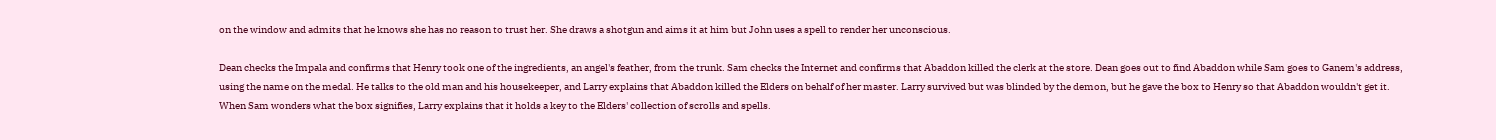on the window and admits that he knows she has no reason to trust her. She draws a shotgun and aims it at him but John uses a spell to render her unconscious.

Dean checks the Impala and confirms that Henry took one of the ingredients, an angel's feather, from the trunk. Sam checks the Internet and confirms that Abaddon killed the clerk at the store. Dean goes out to find Abaddon while Sam goes to Ganem's address, using the name on the medal. He talks to the old man and his housekeeper, and Larry explains that Abaddon killed the Elders on behalf of her master. Larry survived but was blinded by the demon, but he gave the box to Henry so that Abaddon wouldn't get it. When Sam wonders what the box signifies, Larry explains that it holds a key to the Elders' collection of scrolls and spells.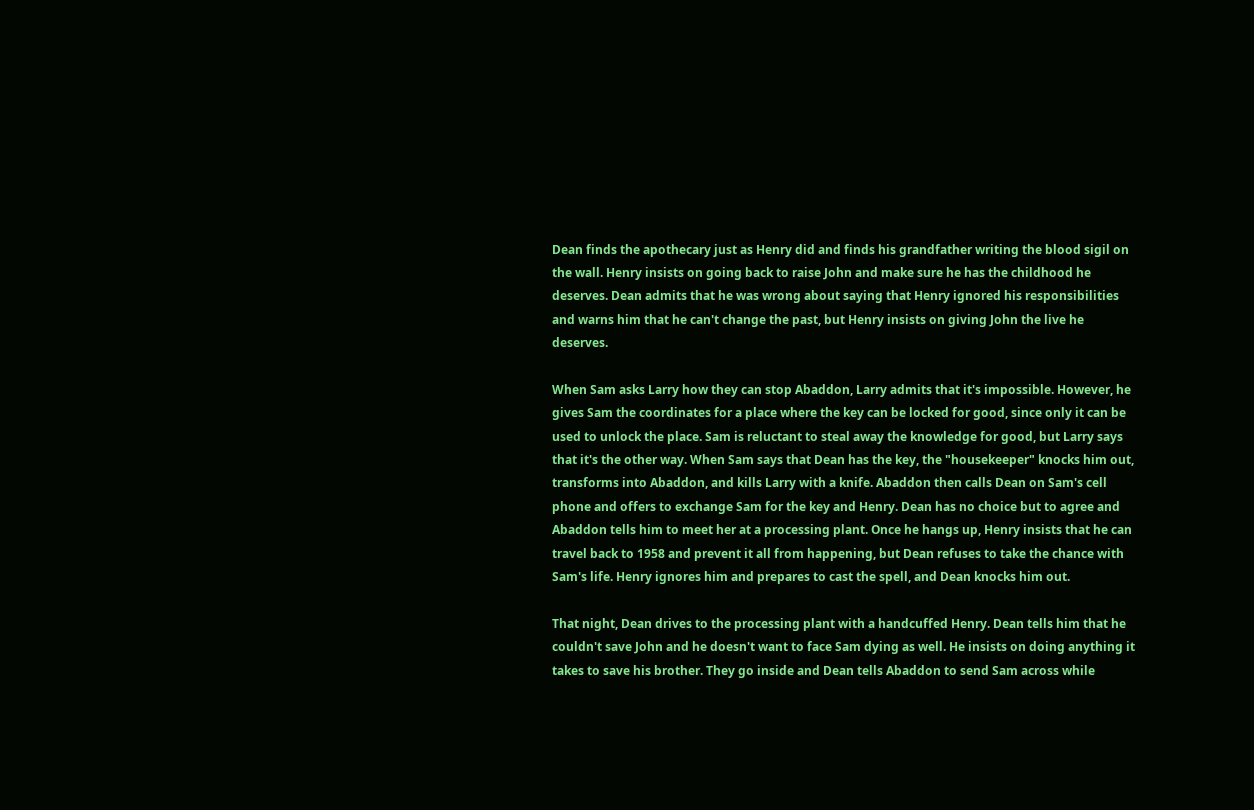Dean finds the apothecary just as Henry did and finds his grandfather writing the blood sigil on the wall. Henry insists on going back to raise John and make sure he has the childhood he deserves. Dean admits that he was wrong about saying that Henry ignored his responsibilities and warns him that he can't change the past, but Henry insists on giving John the live he deserves.

When Sam asks Larry how they can stop Abaddon, Larry admits that it's impossible. However, he gives Sam the coordinates for a place where the key can be locked for good, since only it can be used to unlock the place. Sam is reluctant to steal away the knowledge for good, but Larry says that it's the other way. When Sam says that Dean has the key, the "housekeeper" knocks him out, transforms into Abaddon, and kills Larry with a knife. Abaddon then calls Dean on Sam's cell phone and offers to exchange Sam for the key and Henry. Dean has no choice but to agree and Abaddon tells him to meet her at a processing plant. Once he hangs up, Henry insists that he can travel back to 1958 and prevent it all from happening, but Dean refuses to take the chance with Sam's life. Henry ignores him and prepares to cast the spell, and Dean knocks him out.

That night, Dean drives to the processing plant with a handcuffed Henry. Dean tells him that he couldn't save John and he doesn't want to face Sam dying as well. He insists on doing anything it takes to save his brother. They go inside and Dean tells Abaddon to send Sam across while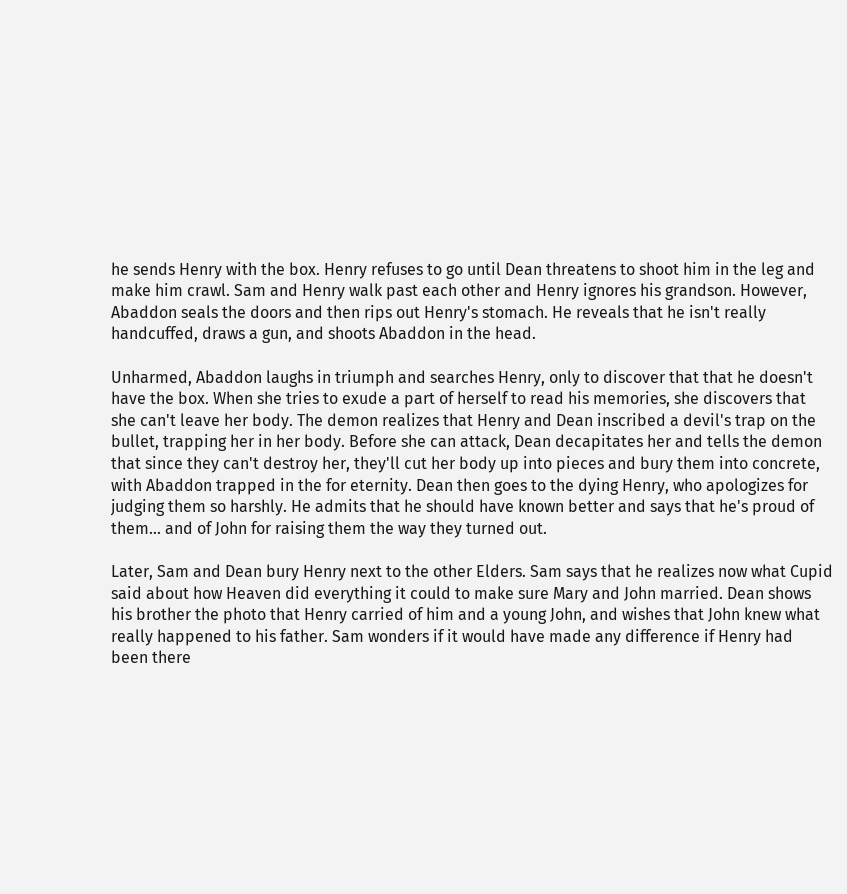he sends Henry with the box. Henry refuses to go until Dean threatens to shoot him in the leg and make him crawl. Sam and Henry walk past each other and Henry ignores his grandson. However, Abaddon seals the doors and then rips out Henry's stomach. He reveals that he isn't really handcuffed, draws a gun, and shoots Abaddon in the head.

Unharmed, Abaddon laughs in triumph and searches Henry, only to discover that that he doesn't have the box. When she tries to exude a part of herself to read his memories, she discovers that she can't leave her body. The demon realizes that Henry and Dean inscribed a devil's trap on the bullet, trapping her in her body. Before she can attack, Dean decapitates her and tells the demon that since they can't destroy her, they'll cut her body up into pieces and bury them into concrete, with Abaddon trapped in the for eternity. Dean then goes to the dying Henry, who apologizes for judging them so harshly. He admits that he should have known better and says that he's proud of them... and of John for raising them the way they turned out.

Later, Sam and Dean bury Henry next to the other Elders. Sam says that he realizes now what Cupid said about how Heaven did everything it could to make sure Mary and John married. Dean shows his brother the photo that Henry carried of him and a young John, and wishes that John knew what really happened to his father. Sam wonders if it would have made any difference if Henry had been there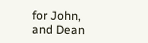for John, and Dean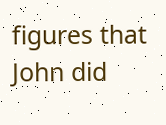figures that John did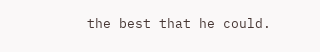the best that he could.